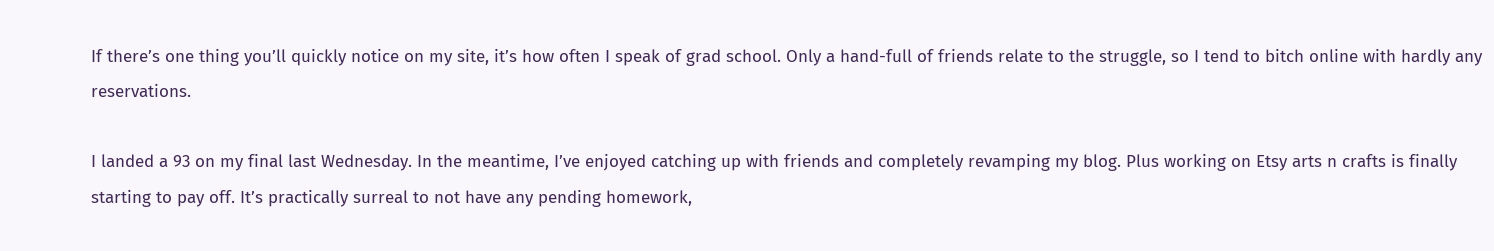If there’s one thing you’ll quickly notice on my site, it’s how often I speak of grad school. Only a hand-full of friends relate to the struggle, so I tend to bitch online with hardly any reservations.

I landed a 93 on my final last Wednesday. In the meantime, I’ve enjoyed catching up with friends and completely revamping my blog. Plus working on Etsy arts n crafts is finally starting to pay off. It’s practically surreal to not have any pending homework,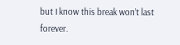but I know this break won’t last forever.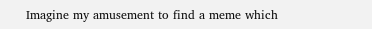Imagine my amusement to find a meme which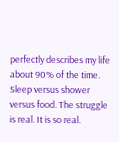perfectly describes my life about 90% of the time. Sleep versus shower versus food. The struggle is real. It is so real.